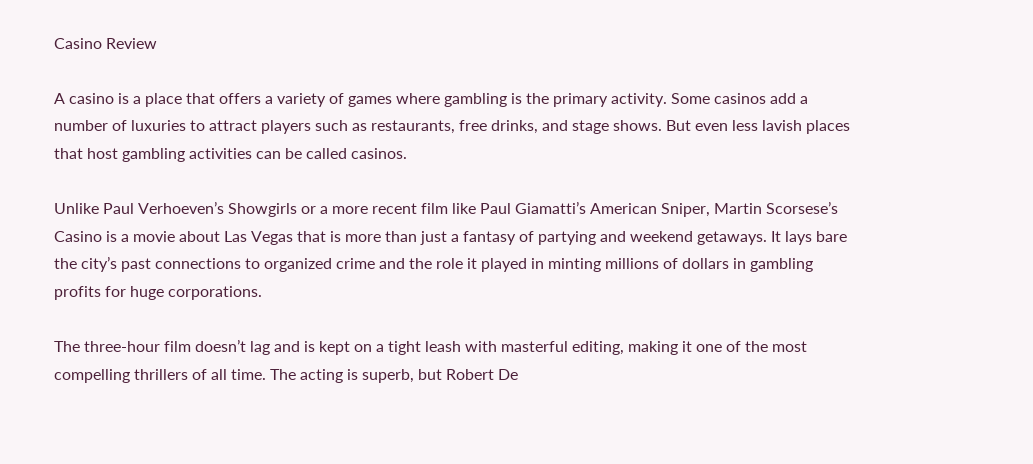Casino Review

A casino is a place that offers a variety of games where gambling is the primary activity. Some casinos add a number of luxuries to attract players such as restaurants, free drinks, and stage shows. But even less lavish places that host gambling activities can be called casinos.

Unlike Paul Verhoeven’s Showgirls or a more recent film like Paul Giamatti’s American Sniper, Martin Scorsese’s Casino is a movie about Las Vegas that is more than just a fantasy of partying and weekend getaways. It lays bare the city’s past connections to organized crime and the role it played in minting millions of dollars in gambling profits for huge corporations.

The three-hour film doesn’t lag and is kept on a tight leash with masterful editing, making it one of the most compelling thrillers of all time. The acting is superb, but Robert De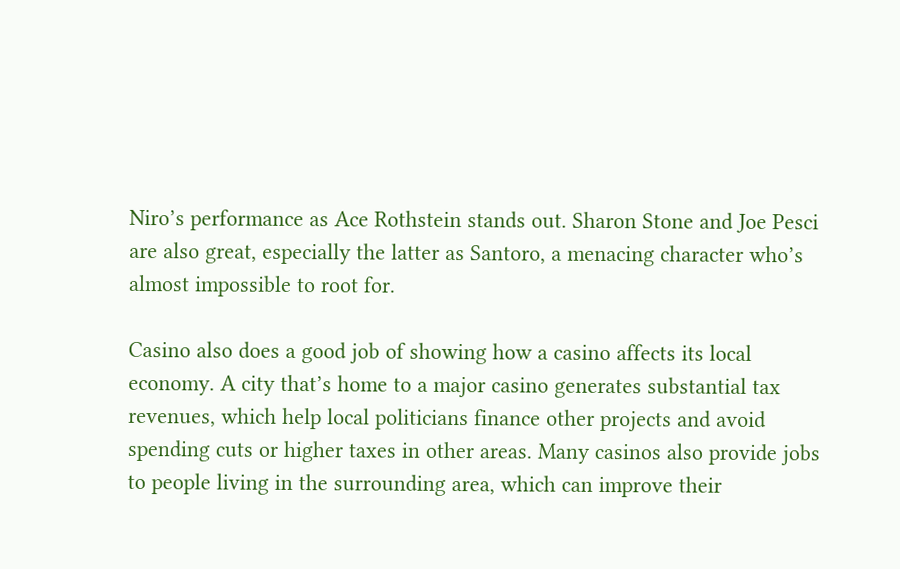Niro’s performance as Ace Rothstein stands out. Sharon Stone and Joe Pesci are also great, especially the latter as Santoro, a menacing character who’s almost impossible to root for.

Casino also does a good job of showing how a casino affects its local economy. A city that’s home to a major casino generates substantial tax revenues, which help local politicians finance other projects and avoid spending cuts or higher taxes in other areas. Many casinos also provide jobs to people living in the surrounding area, which can improve their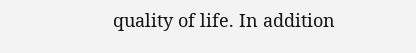quality of life. In addition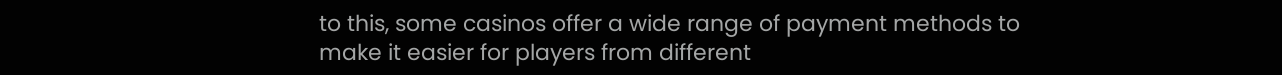to this, some casinos offer a wide range of payment methods to make it easier for players from different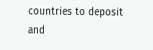countries to deposit and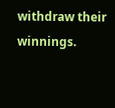withdraw their winnings.